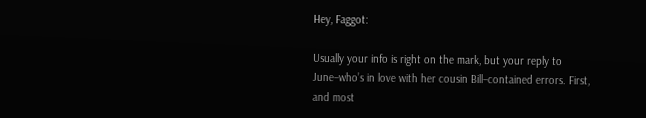Hey, Faggot:

Usually your info is right on the mark, but your reply to June–who’s in love with her cousin Bill–contained errors. First, and most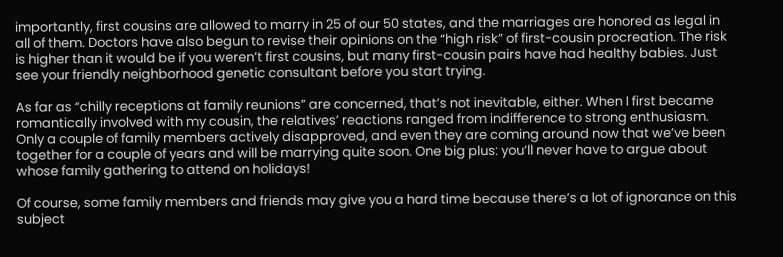importantly, first cousins are allowed to marry in 25 of our 50 states, and the marriages are honored as legal in all of them. Doctors have also begun to revise their opinions on the “high risk” of first-cousin procreation. The risk is higher than it would be if you weren’t first cousins, but many first-cousin pairs have had healthy babies. Just see your friendly neighborhood genetic consultant before you start trying.

As far as “chilly receptions at family reunions” are concerned, that’s not inevitable, either. When I first became romantically involved with my cousin, the relatives’ reactions ranged from indifference to strong enthusiasm. Only a couple of family members actively disapproved, and even they are coming around now that we’ve been together for a couple of years and will be marrying quite soon. One big plus: you’ll never have to argue about whose family gathering to attend on holidays!

Of course, some family members and friends may give you a hard time because there’s a lot of ignorance on this subject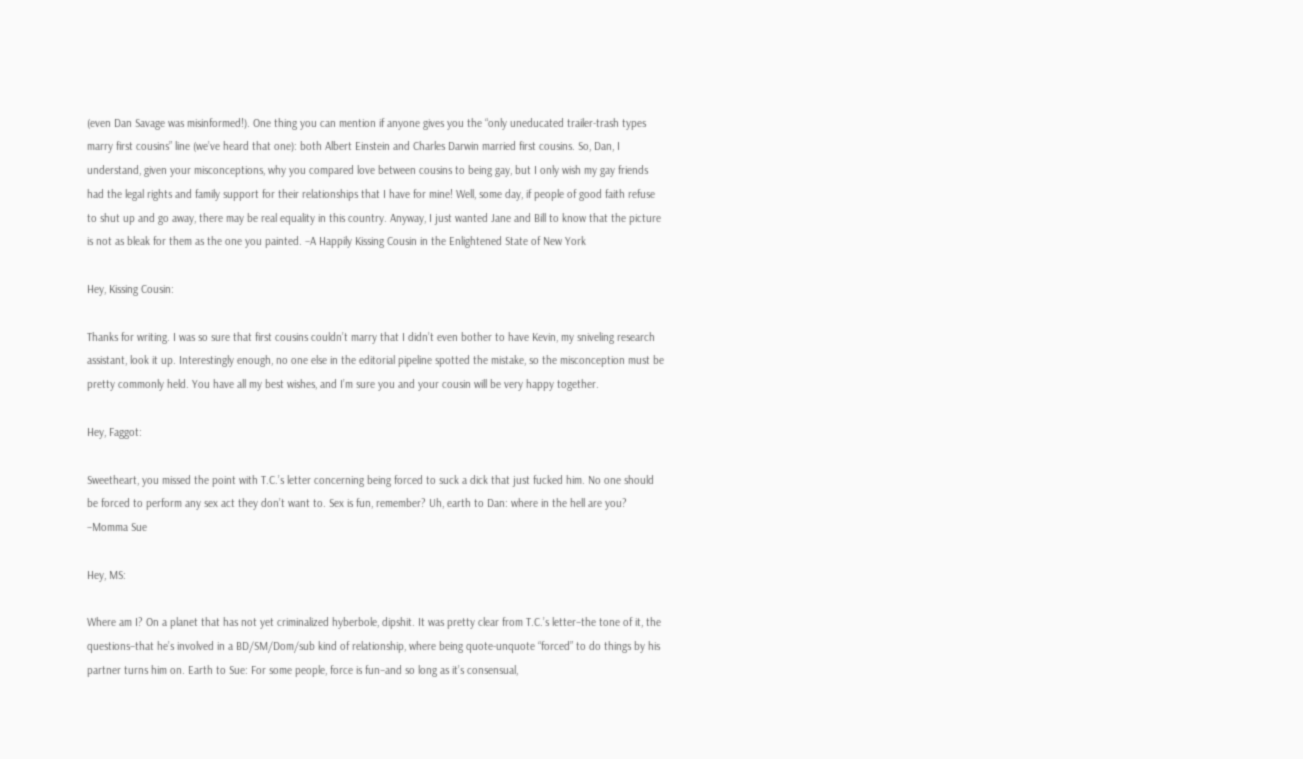(even Dan Savage was misinformed!). One thing you can mention if anyone gives you the “only uneducated trailer-trash types marry first cousins” line (we’ve heard that one): both Albert Einstein and Charles Darwin married first cousins. So, Dan, I understand, given your misconceptions, why you compared love between cousins to being gay, but I only wish my gay friends had the legal rights and family support for their relationships that I have for mine! Well, some day, if people of good faith refuse to shut up and go away, there may be real equality in this country. Anyway, I just wanted Jane and Bill to know that the picture is not as bleak for them as the one you painted. –A Happily Kissing Cousin in the Enlightened State of New York

Hey, Kissing Cousin:

Thanks for writing. I was so sure that first cousins couldn’t marry that I didn’t even bother to have Kevin, my sniveling research assistant, look it up. Interestingly enough, no one else in the editorial pipeline spotted the mistake, so the misconception must be pretty commonly held. You have all my best wishes, and I’m sure you and your cousin will be very happy together.

Hey, Faggot:

Sweetheart, you missed the point with T.C.’s letter concerning being forced to suck a dick that just fucked him. No one should be forced to perform any sex act they don’t want to. Sex is fun, remember? Uh, earth to Dan: where in the hell are you? –Momma Sue

Hey, MS:

Where am I? On a planet that has not yet criminalized hyberbole, dipshit. It was pretty clear from T.C.’s letter–the tone of it, the questions–that he’s involved in a BD/SM/Dom/sub kind of relationship, where being quote-unquote “forced” to do things by his partner turns him on. Earth to Sue: For some people, force is fun–and so long as it’s consensual,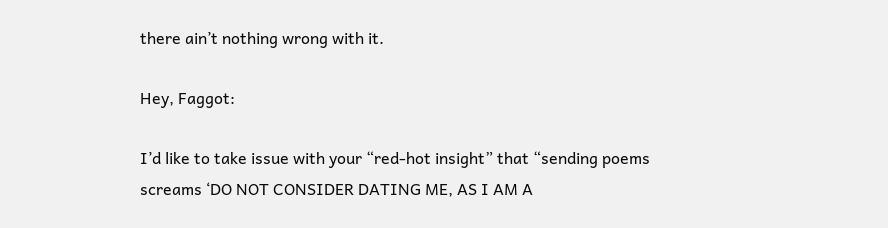there ain’t nothing wrong with it.

Hey, Faggot:

I’d like to take issue with your “red-hot insight” that “sending poems screams ‘DO NOT CONSIDER DATING ME, AS I AM A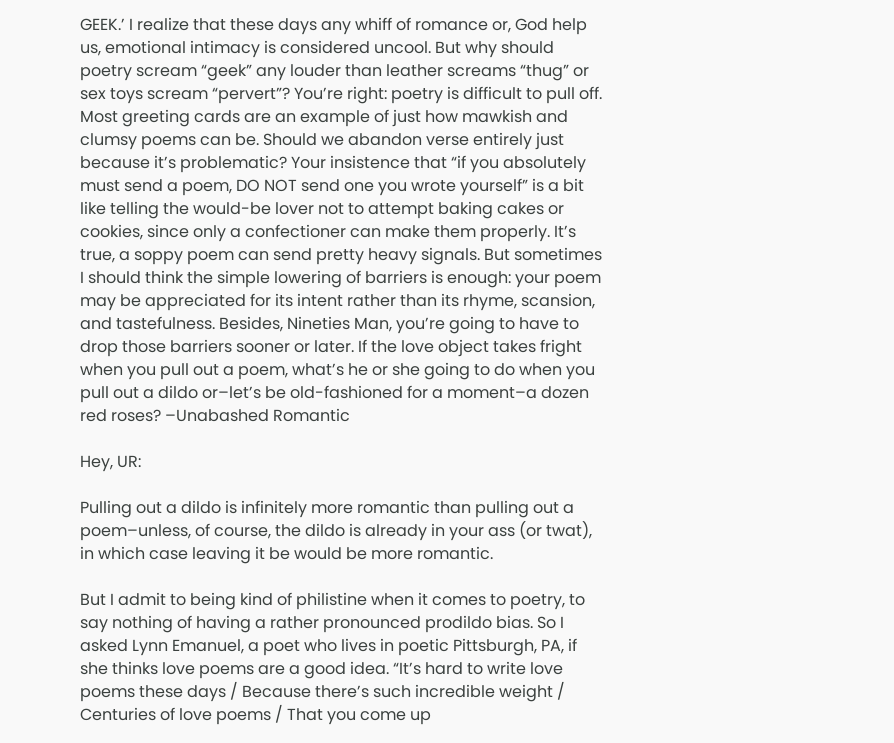GEEK.’ I realize that these days any whiff of romance or, God help us, emotional intimacy is considered uncool. But why should poetry scream “geek” any louder than leather screams “thug” or sex toys scream “pervert”? You’re right: poetry is difficult to pull off. Most greeting cards are an example of just how mawkish and clumsy poems can be. Should we abandon verse entirely just because it’s problematic? Your insistence that “if you absolutely must send a poem, DO NOT send one you wrote yourself” is a bit like telling the would-be lover not to attempt baking cakes or cookies, since only a confectioner can make them properly. It’s true, a soppy poem can send pretty heavy signals. But sometimes I should think the simple lowering of barriers is enough: your poem may be appreciated for its intent rather than its rhyme, scansion, and tastefulness. Besides, Nineties Man, you’re going to have to drop those barriers sooner or later. If the love object takes fright when you pull out a poem, what’s he or she going to do when you pull out a dildo or–let’s be old-fashioned for a moment–a dozen red roses? –Unabashed Romantic

Hey, UR:

Pulling out a dildo is infinitely more romantic than pulling out a poem–unless, of course, the dildo is already in your ass (or twat), in which case leaving it be would be more romantic.

But I admit to being kind of philistine when it comes to poetry, to say nothing of having a rather pronounced prodildo bias. So I asked Lynn Emanuel, a poet who lives in poetic Pittsburgh, PA, if she thinks love poems are a good idea. “It’s hard to write love poems these days / Because there’s such incredible weight / Centuries of love poems / That you come up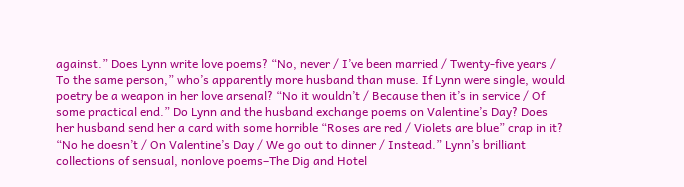against.” Does Lynn write love poems? “No, never / I’ve been married / Twenty-five years / To the same person,” who’s apparently more husband than muse. If Lynn were single, would poetry be a weapon in her love arsenal? “No it wouldn’t / Because then it’s in service / Of some practical end.” Do Lynn and the husband exchange poems on Valentine’s Day? Does her husband send her a card with some horrible “Roses are red / Violets are blue” crap in it? “No he doesn’t / On Valentine’s Day / We go out to dinner / Instead.” Lynn’s brilliant collections of sensual, nonlove poems–The Dig and Hotel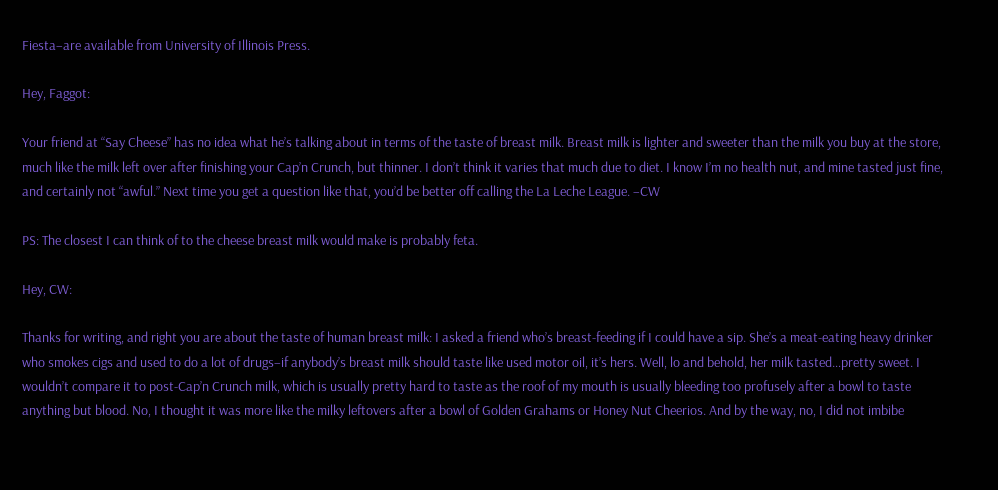Fiesta–are available from University of Illinois Press.

Hey, Faggot:

Your friend at “Say Cheese” has no idea what he’s talking about in terms of the taste of breast milk. Breast milk is lighter and sweeter than the milk you buy at the store, much like the milk left over after finishing your Cap’n Crunch, but thinner. I don’t think it varies that much due to diet. I know I’m no health nut, and mine tasted just fine, and certainly not “awful.” Next time you get a question like that, you’d be better off calling the La Leche League. –CW

PS: The closest I can think of to the cheese breast milk would make is probably feta.

Hey, CW:

Thanks for writing, and right you are about the taste of human breast milk: I asked a friend who’s breast-feeding if I could have a sip. She’s a meat-eating heavy drinker who smokes cigs and used to do a lot of drugs–if anybody’s breast milk should taste like used motor oil, it’s hers. Well, lo and behold, her milk tasted…pretty sweet. I wouldn’t compare it to post-Cap’n Crunch milk, which is usually pretty hard to taste as the roof of my mouth is usually bleeding too profusely after a bowl to taste anything but blood. No, I thought it was more like the milky leftovers after a bowl of Golden Grahams or Honey Nut Cheerios. And by the way, no, I did not imbibe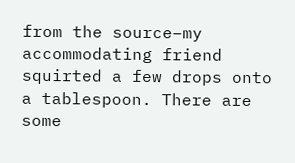from the source–my accommodating friend squirted a few drops onto a tablespoon. There are some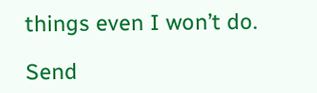things even I won’t do.

Send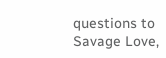questions to Savage Love,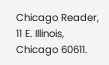Chicago Reader, 11 E. Illinois, Chicago 60611.